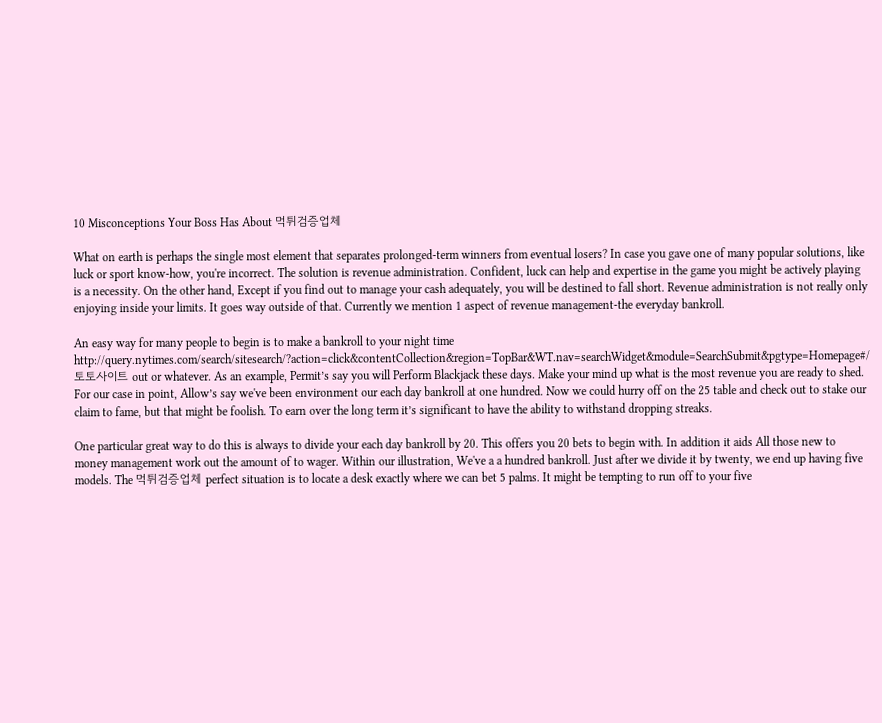10 Misconceptions Your Boss Has About 먹튀검증업체

What on earth is perhaps the single most element that separates prolonged-term winners from eventual losers? In case you gave one of many popular solutions, like luck or sport know-how, you're incorrect. The solution is revenue administration. Confident, luck can help and expertise in the game you might be actively playing is a necessity. On the other hand, Except if you find out to manage your cash adequately, you will be destined to fall short. Revenue administration is not really only enjoying inside your limits. It goes way outside of that. Currently we mention 1 aspect of revenue management-the everyday bankroll.

An easy way for many people to begin is to make a bankroll to your night time http://query.nytimes.com/search/sitesearch/?action=click&contentCollection&region=TopBar&WT.nav=searchWidget&module=SearchSubmit&pgtype=Homepage#/토토사이트 out or whatever. As an example, Permit’s say you will Perform Blackjack these days. Make your mind up what is the most revenue you are ready to shed. For our case in point, Allow’s say we've been environment our each day bankroll at one hundred. Now we could hurry off on the 25 table and check out to stake our claim to fame, but that might be foolish. To earn over the long term it’s significant to have the ability to withstand dropping streaks.

One particular great way to do this is always to divide your each day bankroll by 20. This offers you 20 bets to begin with. In addition it aids All those new to money management work out the amount of to wager. Within our illustration, We've a a hundred bankroll. Just after we divide it by twenty, we end up having five models. The 먹튀검증업체 perfect situation is to locate a desk exactly where we can bet 5 palms. It might be tempting to run off to your five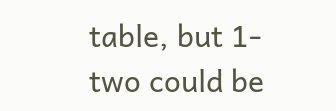table, but 1-two could be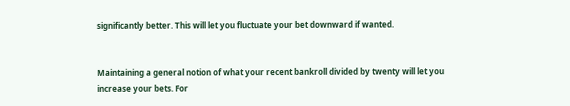significantly better. This will let you fluctuate your bet downward if wanted.


Maintaining a general notion of what your recent bankroll divided by twenty will let you increase your bets. For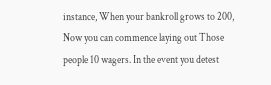instance, When your bankroll grows to 200, Now you can commence laying out Those people 10 wagers. In the event you detest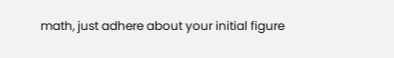math, just adhere about your initial figure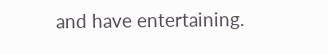and have entertaining.